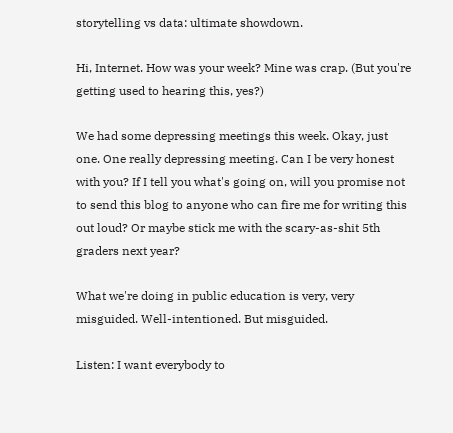storytelling vs data: ultimate showdown.

Hi, Internet. How was your week? Mine was crap. (But you're getting used to hearing this, yes?)

We had some depressing meetings this week. Okay, just one. One really depressing meeting. Can I be very honest with you? If I tell you what's going on, will you promise not to send this blog to anyone who can fire me for writing this out loud? Or maybe stick me with the scary-as-shit 5th graders next year?

What we're doing in public education is very, very misguided. Well-intentioned. But misguided.

Listen: I want everybody to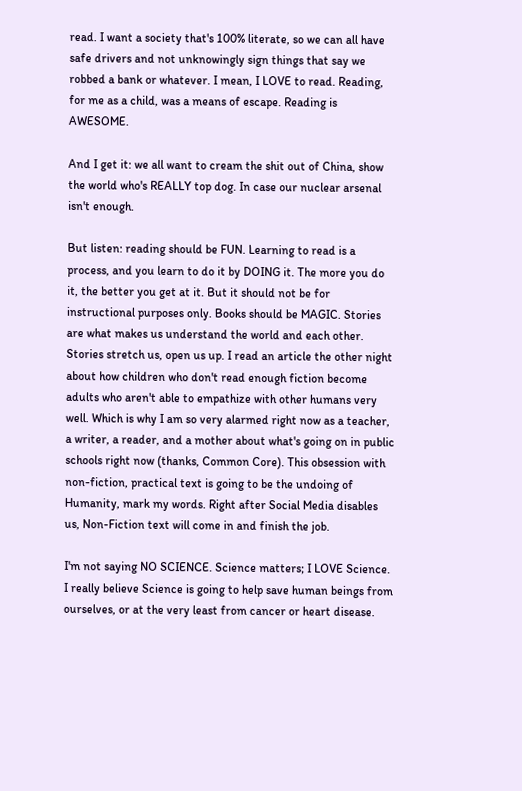read. I want a society that's 100% literate, so we can all have safe drivers and not unknowingly sign things that say we robbed a bank or whatever. I mean, I LOVE to read. Reading, for me as a child, was a means of escape. Reading is AWESOME.

And I get it: we all want to cream the shit out of China, show the world who's REALLY top dog. In case our nuclear arsenal isn't enough.

But listen: reading should be FUN. Learning to read is a process, and you learn to do it by DOING it. The more you do it, the better you get at it. But it should not be for instructional purposes only. Books should be MAGIC. Stories are what makes us understand the world and each other. Stories stretch us, open us up. I read an article the other night about how children who don't read enough fiction become adults who aren't able to empathize with other humans very well. Which is why I am so very alarmed right now as a teacher, a writer, a reader, and a mother about what's going on in public schools right now (thanks, Common Core). This obsession with non-fiction, practical text is going to be the undoing of Humanity, mark my words. Right after Social Media disables us, Non-Fiction text will come in and finish the job.

I'm not saying NO SCIENCE. Science matters; I LOVE Science. I really believe Science is going to help save human beings from ourselves, or at the very least from cancer or heart disease.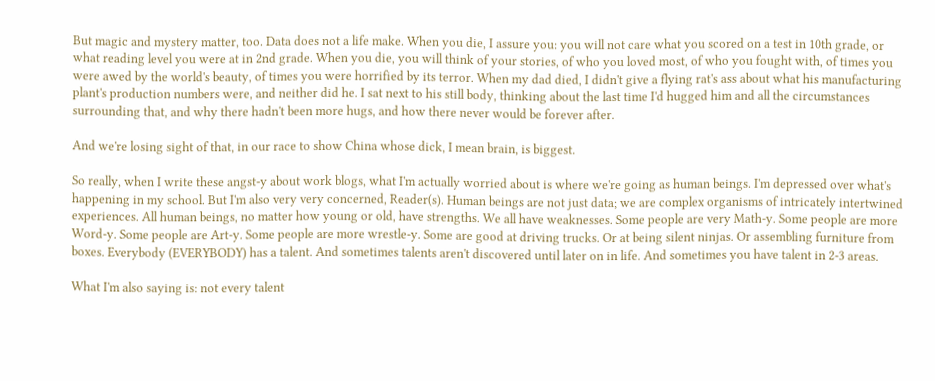But magic and mystery matter, too. Data does not a life make. When you die, I assure you: you will not care what you scored on a test in 10th grade, or what reading level you were at in 2nd grade. When you die, you will think of your stories, of who you loved most, of who you fought with, of times you were awed by the world's beauty, of times you were horrified by its terror. When my dad died, I didn't give a flying rat's ass about what his manufacturing plant's production numbers were, and neither did he. I sat next to his still body, thinking about the last time I'd hugged him and all the circumstances surrounding that, and why there hadn't been more hugs, and how there never would be forever after.

And we're losing sight of that, in our race to show China whose dick, I mean brain, is biggest.

So really, when I write these angst-y about work blogs, what I'm actually worried about is where we're going as human beings. I'm depressed over what's happening in my school. But I'm also very very concerned, Reader(s). Human beings are not just data; we are complex organisms of intricately intertwined experiences. All human beings, no matter how young or old, have strengths. We all have weaknesses. Some people are very Math-y. Some people are more Word-y. Some people are Art-y. Some people are more wrestle-y. Some are good at driving trucks. Or at being silent ninjas. Or assembling furniture from boxes. Everybody (EVERYBODY) has a talent. And sometimes talents aren't discovered until later on in life. And sometimes you have talent in 2-3 areas.

What I'm also saying is: not every talent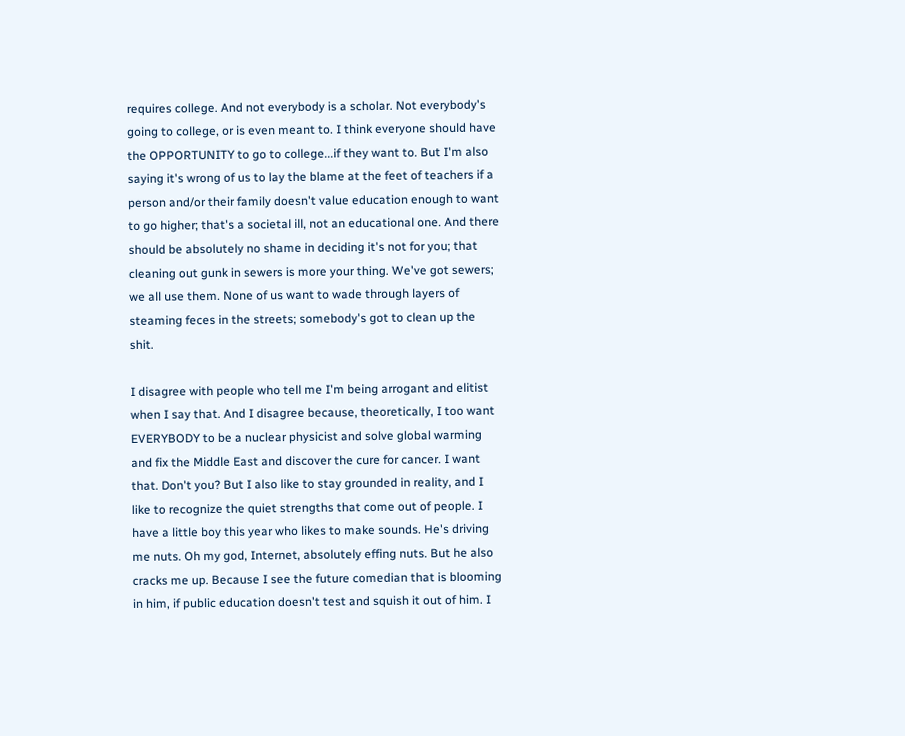requires college. And not everybody is a scholar. Not everybody's going to college, or is even meant to. I think everyone should have the OPPORTUNITY to go to college...if they want to. But I'm also saying it's wrong of us to lay the blame at the feet of teachers if a person and/or their family doesn't value education enough to want to go higher; that's a societal ill, not an educational one. And there should be absolutely no shame in deciding it's not for you; that cleaning out gunk in sewers is more your thing. We've got sewers; we all use them. None of us want to wade through layers of steaming feces in the streets; somebody's got to clean up the shit.

I disagree with people who tell me I'm being arrogant and elitist when I say that. And I disagree because, theoretically, I too want EVERYBODY to be a nuclear physicist and solve global warming and fix the Middle East and discover the cure for cancer. I want that. Don't you? But I also like to stay grounded in reality, and I like to recognize the quiet strengths that come out of people. I have a little boy this year who likes to make sounds. He's driving me nuts. Oh my god, Internet, absolutely effing nuts. But he also cracks me up. Because I see the future comedian that is blooming in him, if public education doesn't test and squish it out of him. I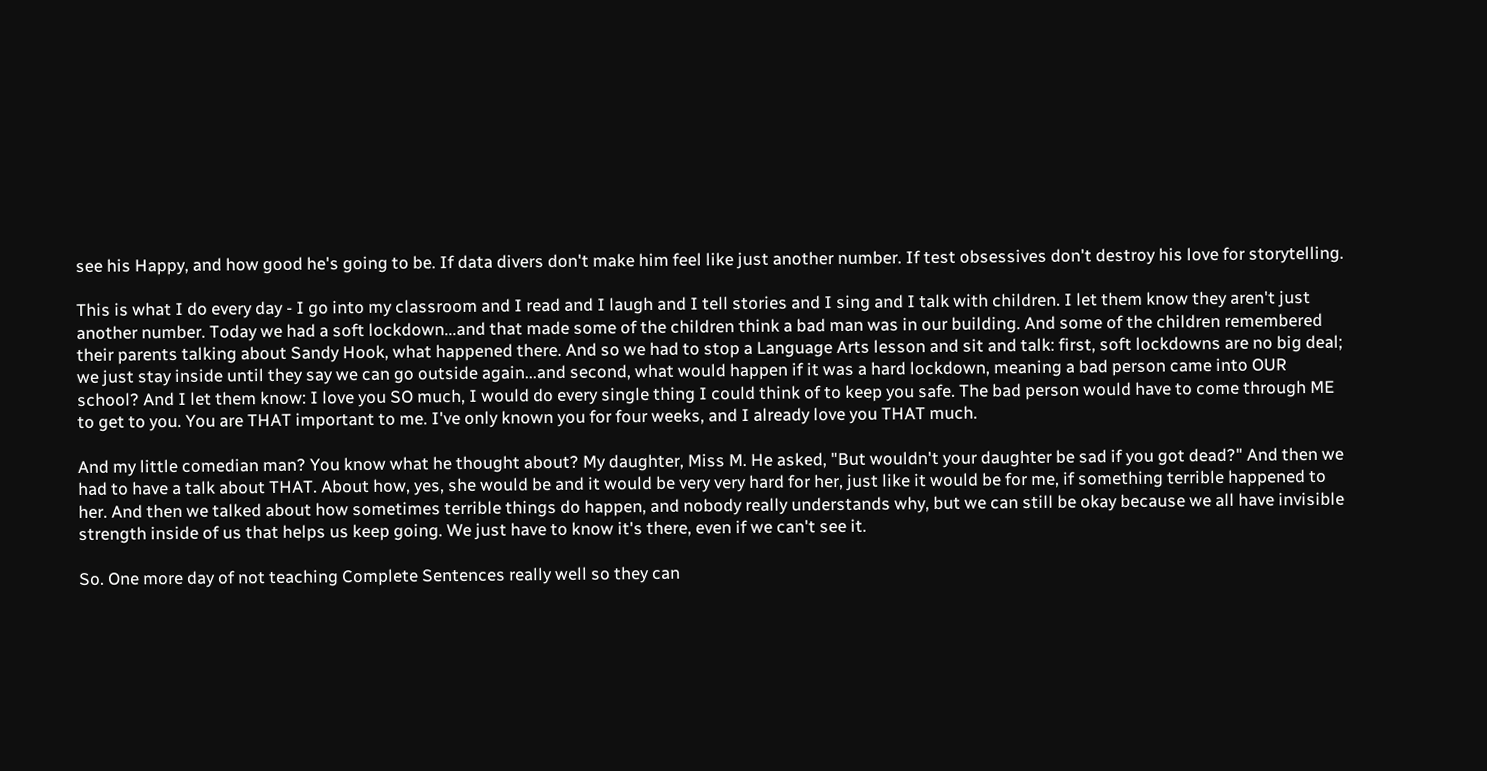see his Happy, and how good he's going to be. If data divers don't make him feel like just another number. If test obsessives don't destroy his love for storytelling.

This is what I do every day - I go into my classroom and I read and I laugh and I tell stories and I sing and I talk with children. I let them know they aren't just another number. Today we had a soft lockdown...and that made some of the children think a bad man was in our building. And some of the children remembered their parents talking about Sandy Hook, what happened there. And so we had to stop a Language Arts lesson and sit and talk: first, soft lockdowns are no big deal; we just stay inside until they say we can go outside again...and second, what would happen if it was a hard lockdown, meaning a bad person came into OUR school? And I let them know: I love you SO much, I would do every single thing I could think of to keep you safe. The bad person would have to come through ME to get to you. You are THAT important to me. I've only known you for four weeks, and I already love you THAT much.

And my little comedian man? You know what he thought about? My daughter, Miss M. He asked, "But wouldn't your daughter be sad if you got dead?" And then we had to have a talk about THAT. About how, yes, she would be and it would be very very hard for her, just like it would be for me, if something terrible happened to her. And then we talked about how sometimes terrible things do happen, and nobody really understands why, but we can still be okay because we all have invisible strength inside of us that helps us keep going. We just have to know it's there, even if we can't see it.

So. One more day of not teaching Complete Sentences really well so they can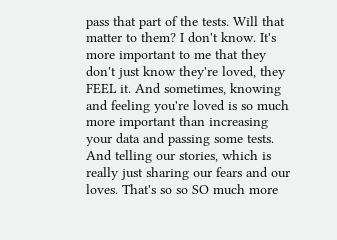pass that part of the tests. Will that matter to them? I don't know. It's more important to me that they don't just know they're loved, they FEEL it. And sometimes, knowing and feeling you're loved is so much more important than increasing your data and passing some tests. And telling our stories, which is really just sharing our fears and our loves. That's so so SO much more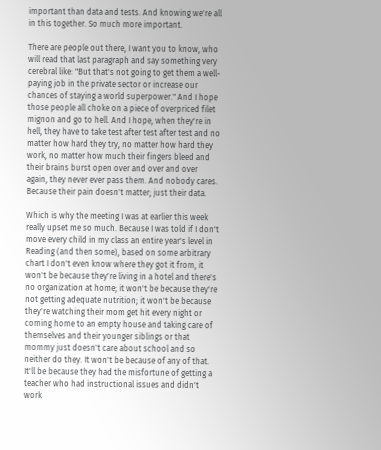important than data and tests. And knowing we're all in this together. So much more important.

There are people out there, I want you to know, who will read that last paragraph and say something very cerebral like: "But that's not going to get them a well-paying job in the private sector or increase our chances of staying a world superpower." And I hope those people all choke on a piece of overpriced filet mignon and go to hell. And I hope, when they're in hell, they have to take test after test after test and no matter how hard they try, no matter how hard they work, no matter how much their fingers bleed and their brains burst open over and over and over again, they never ever pass them. And nobody cares. Because their pain doesn't matter; just their data.

Which is why the meeting I was at earlier this week really upset me so much. Because I was told if I don't move every child in my class an entire year's level in Reading (and then some), based on some arbitrary chart I don't even know where they got it from, it won't be because they're living in a hotel and there's no organization at home; it won't be because they're not getting adequate nutrition; it won't be because they're watching their mom get hit every night or coming home to an empty house and taking care of themselves and their younger siblings or that mommy just doesn't care about school and so neither do they. It won't be because of any of that. It'll be because they had the misfortune of getting a teacher who had instructional issues and didn't work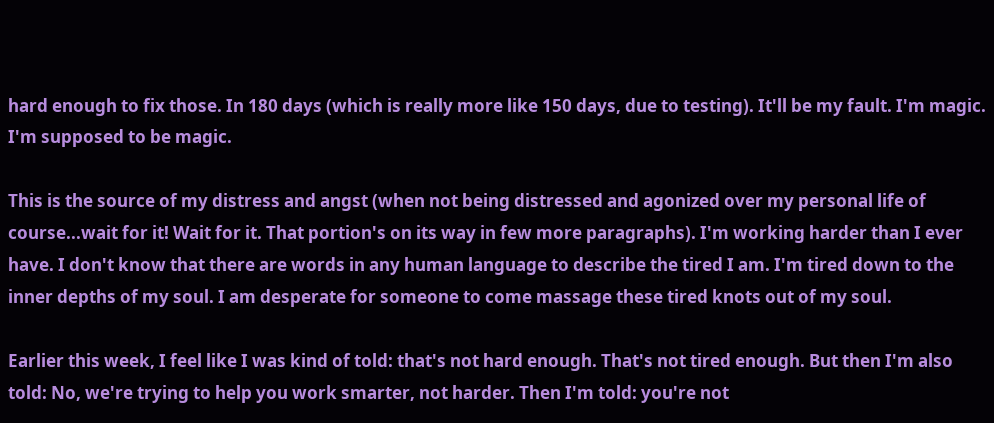hard enough to fix those. In 180 days (which is really more like 150 days, due to testing). It'll be my fault. I'm magic. I'm supposed to be magic.

This is the source of my distress and angst (when not being distressed and agonized over my personal life of course...wait for it! Wait for it. That portion's on its way in few more paragraphs). I'm working harder than I ever have. I don't know that there are words in any human language to describe the tired I am. I'm tired down to the inner depths of my soul. I am desperate for someone to come massage these tired knots out of my soul.

Earlier this week, I feel like I was kind of told: that's not hard enough. That's not tired enough. But then I'm also told: No, we're trying to help you work smarter, not harder. Then I'm told: you're not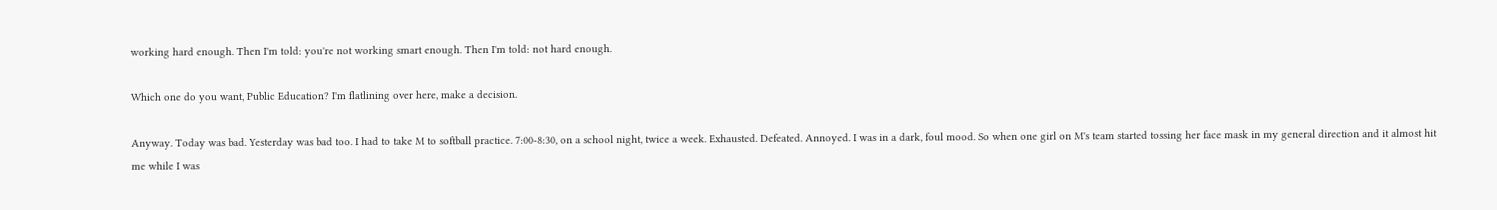working hard enough. Then I'm told: you're not working smart enough. Then I'm told: not hard enough.

Which one do you want, Public Education? I'm flatlining over here, make a decision.

Anyway. Today was bad. Yesterday was bad too. I had to take M to softball practice. 7:00-8:30, on a school night, twice a week. Exhausted. Defeated. Annoyed. I was in a dark, foul mood. So when one girl on M's team started tossing her face mask in my general direction and it almost hit me while I was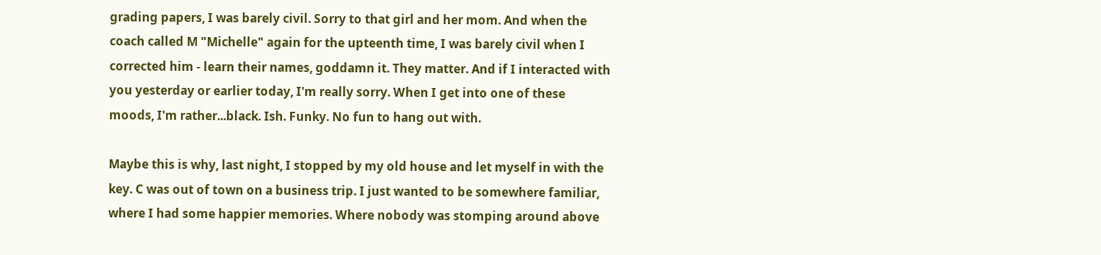grading papers, I was barely civil. Sorry to that girl and her mom. And when the coach called M "Michelle" again for the upteenth time, I was barely civil when I corrected him - learn their names, goddamn it. They matter. And if I interacted with you yesterday or earlier today, I'm really sorry. When I get into one of these moods, I'm rather...black. Ish. Funky. No fun to hang out with.

Maybe this is why, last night, I stopped by my old house and let myself in with the key. C was out of town on a business trip. I just wanted to be somewhere familiar, where I had some happier memories. Where nobody was stomping around above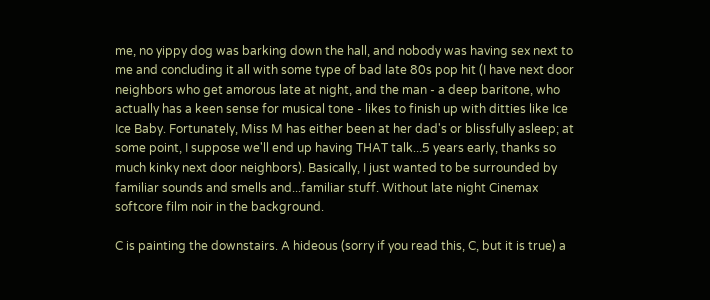me, no yippy dog was barking down the hall, and nobody was having sex next to me and concluding it all with some type of bad late 80s pop hit (I have next door neighbors who get amorous late at night, and the man - a deep baritone, who actually has a keen sense for musical tone - likes to finish up with ditties like Ice Ice Baby. Fortunately, Miss M has either been at her dad's or blissfully asleep; at some point, I suppose we'll end up having THAT talk...5 years early, thanks so much kinky next door neighbors). Basically, I just wanted to be surrounded by familiar sounds and smells and...familiar stuff. Without late night Cinemax softcore film noir in the background.

C is painting the downstairs. A hideous (sorry if you read this, C, but it is true) a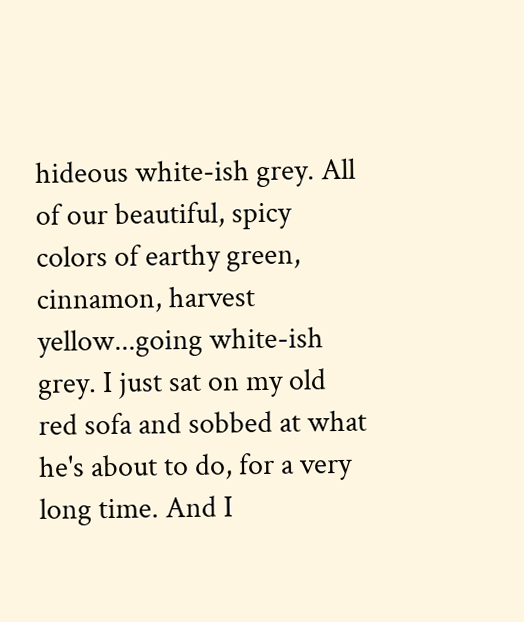hideous white-ish grey. All of our beautiful, spicy colors of earthy green, cinnamon, harvest yellow...going white-ish grey. I just sat on my old red sofa and sobbed at what he's about to do, for a very long time. And I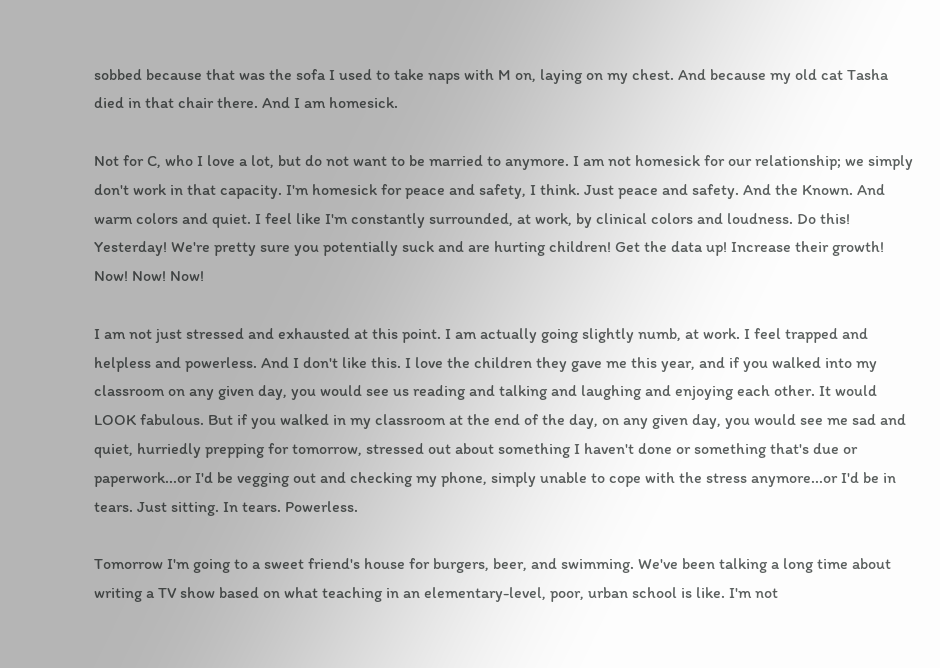sobbed because that was the sofa I used to take naps with M on, laying on my chest. And because my old cat Tasha died in that chair there. And I am homesick.

Not for C, who I love a lot, but do not want to be married to anymore. I am not homesick for our relationship; we simply don't work in that capacity. I'm homesick for peace and safety, I think. Just peace and safety. And the Known. And warm colors and quiet. I feel like I'm constantly surrounded, at work, by clinical colors and loudness. Do this! Yesterday! We're pretty sure you potentially suck and are hurting children! Get the data up! Increase their growth! Now! Now! Now!

I am not just stressed and exhausted at this point. I am actually going slightly numb, at work. I feel trapped and helpless and powerless. And I don't like this. I love the children they gave me this year, and if you walked into my classroom on any given day, you would see us reading and talking and laughing and enjoying each other. It would LOOK fabulous. But if you walked in my classroom at the end of the day, on any given day, you would see me sad and quiet, hurriedly prepping for tomorrow, stressed out about something I haven't done or something that's due or paperwork...or I'd be vegging out and checking my phone, simply unable to cope with the stress anymore...or I'd be in tears. Just sitting. In tears. Powerless.

Tomorrow I'm going to a sweet friend's house for burgers, beer, and swimming. We've been talking a long time about writing a TV show based on what teaching in an elementary-level, poor, urban school is like. I'm not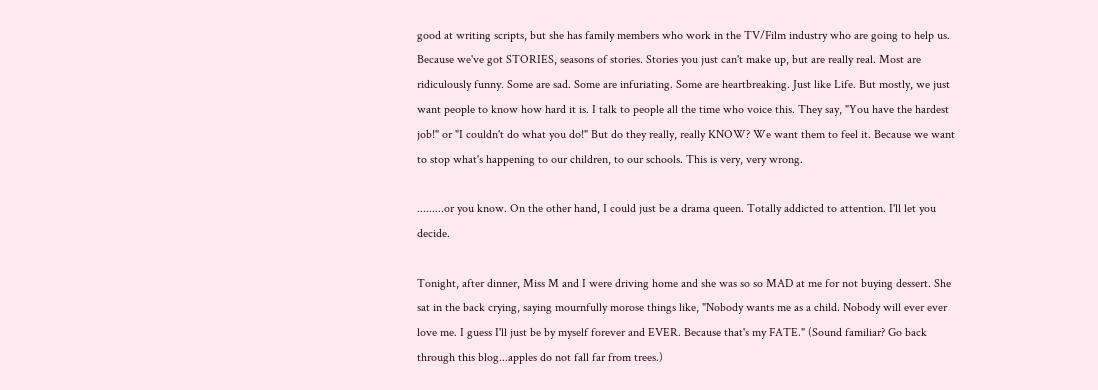good at writing scripts, but she has family members who work in the TV/Film industry who are going to help us. Because we've got STORIES, seasons of stories. Stories you just can't make up, but are really real. Most are ridiculously funny. Some are sad. Some are infuriating. Some are heartbreaking. Just like Life. But mostly, we just want people to know how hard it is. I talk to people all the time who voice this. They say, "You have the hardest job!" or "I couldn't do what you do!" But do they really, really KNOW? We want them to feel it. Because we want to stop what's happening to our children, to our schools. This is very, very wrong.

.........or you know. On the other hand, I could just be a drama queen. Totally addicted to attention. I'll let you decide.

Tonight, after dinner, Miss M and I were driving home and she was so so MAD at me for not buying dessert. She sat in the back crying, saying mournfully morose things like, "Nobody wants me as a child. Nobody will ever ever love me. I guess I'll just be by myself forever and EVER. Because that's my FATE." (Sound familiar? Go back through this blog...apples do not fall far from trees.)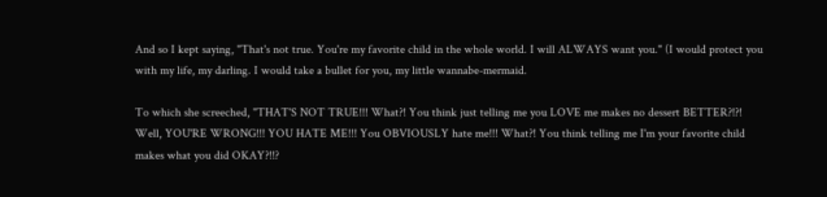And so I kept saying, "That's not true. You're my favorite child in the whole world. I will ALWAYS want you." (I would protect you with my life, my darling. I would take a bullet for you, my little wannabe-mermaid.

To which she screeched, "THAT'S NOT TRUE!!! What?! You think just telling me you LOVE me makes no dessert BETTER?!?! Well, YOU'RE WRONG!!! YOU HATE ME!!! You OBVIOUSLY hate me!!! What?! You think telling me I'm your favorite child makes what you did OKAY?!!?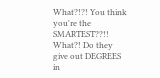What?!?! You think you're the SMARTEST??!! What?! Do they give out DEGREES in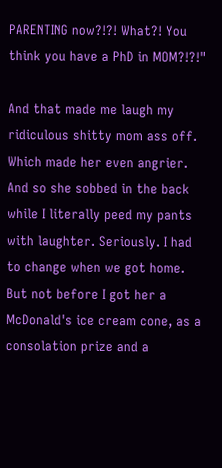PARENTING now?!?! What?! You think you have a PhD in MOM?!?!"

And that made me laugh my ridiculous shitty mom ass off. Which made her even angrier. And so she sobbed in the back while I literally peed my pants with laughter. Seriously. I had to change when we got home. But not before I got her a McDonald's ice cream cone, as a consolation prize and a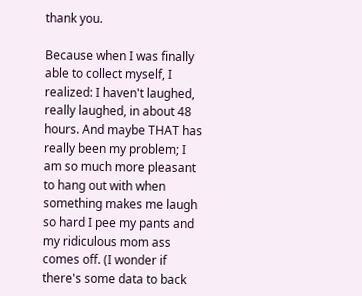thank you.

Because when I was finally able to collect myself, I realized: I haven't laughed, really laughed, in about 48 hours. And maybe THAT has really been my problem; I am so much more pleasant to hang out with when something makes me laugh so hard I pee my pants and my ridiculous mom ass comes off. (I wonder if there's some data to back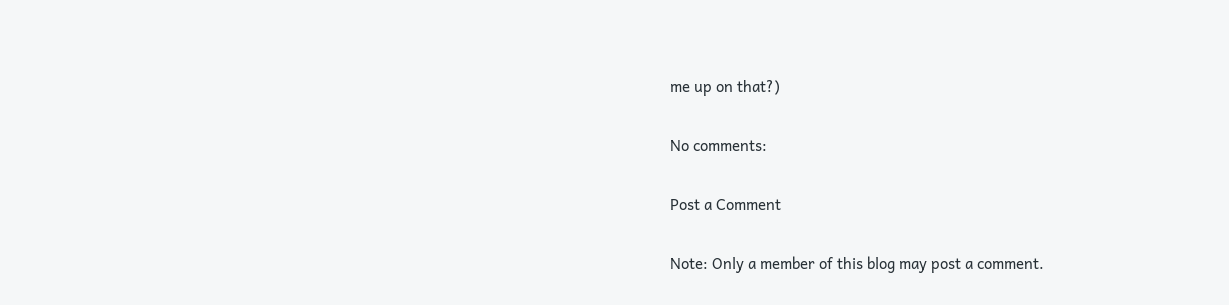me up on that?)

No comments:

Post a Comment

Note: Only a member of this blog may post a comment.